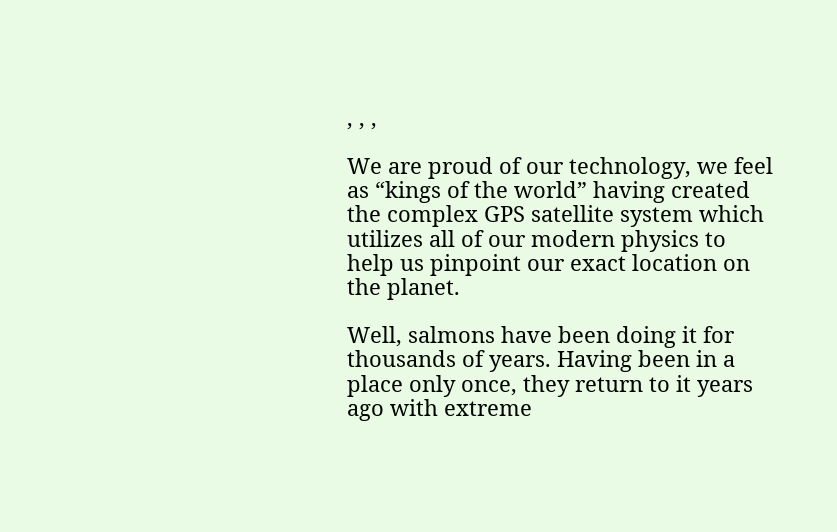, , ,

We are proud of our technology, we feel as “kings of the world” having created the complex GPS satellite system which utilizes all of our modern physics to help us pinpoint our exact location on the planet.

Well, salmons have been doing it for thousands of years. Having been in a place only once, they return to it years ago with extreme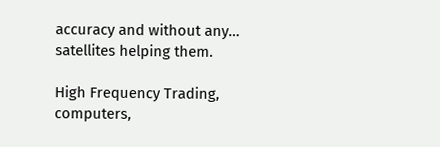accuracy and without any… satellites helping them.

High Frequency Trading, computers,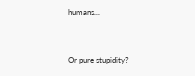humans...


Or pure stupidity?